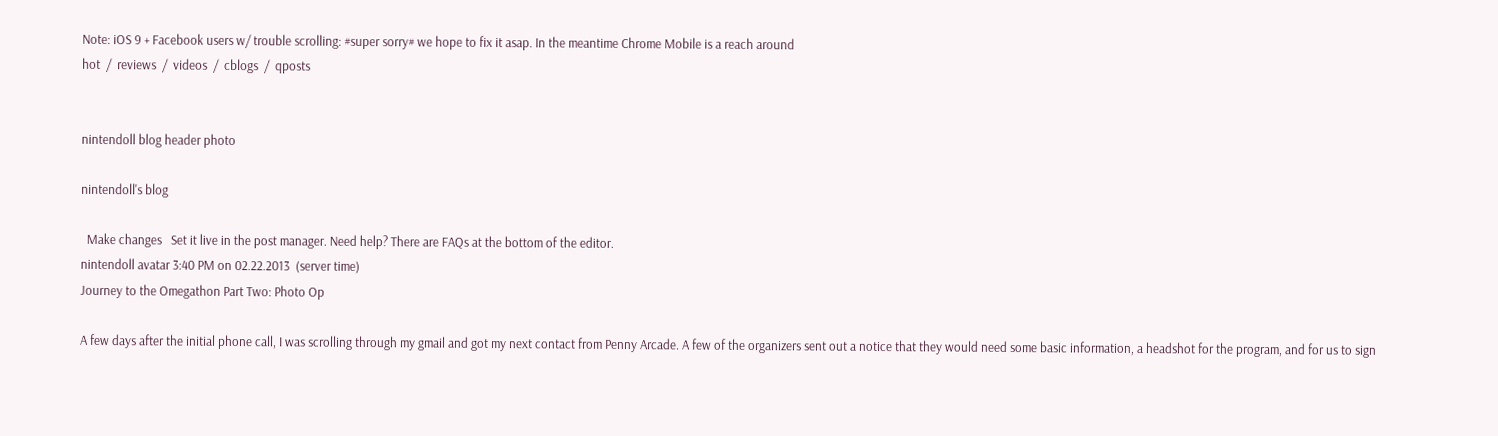Note: iOS 9 + Facebook users w/ trouble scrolling: #super sorry# we hope to fix it asap. In the meantime Chrome Mobile is a reach around
hot  /  reviews  /  videos  /  cblogs  /  qposts


nintendoll blog header photo

nintendoll's blog

  Make changes   Set it live in the post manager. Need help? There are FAQs at the bottom of the editor.
nintendoll avatar 3:40 PM on 02.22.2013  (server time)
Journey to the Omegathon Part Two: Photo Op

A few days after the initial phone call, I was scrolling through my gmail and got my next contact from Penny Arcade. A few of the organizers sent out a notice that they would need some basic information, a headshot for the program, and for us to sign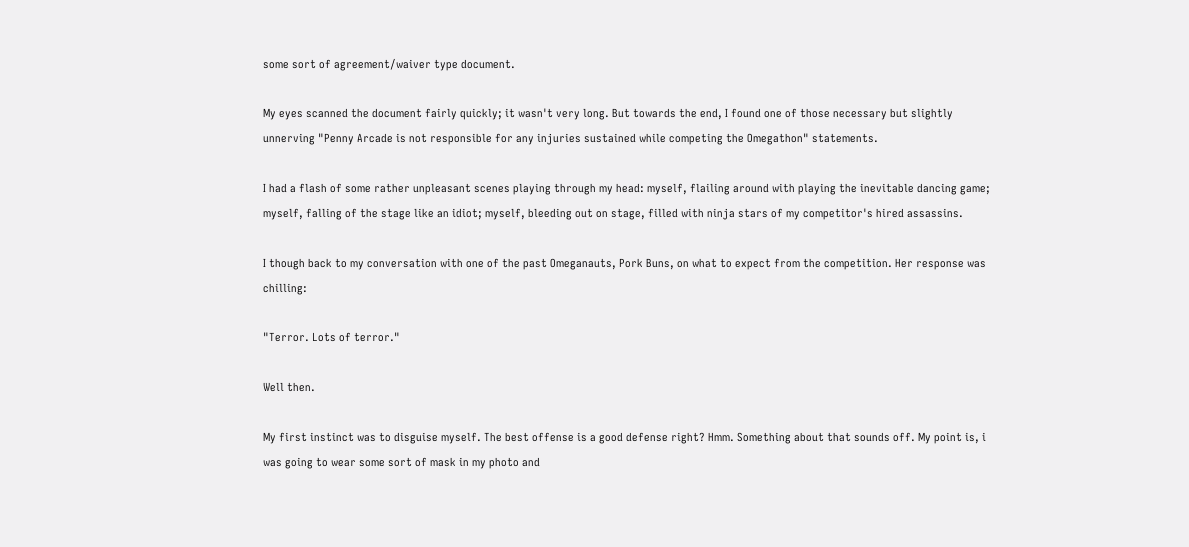some sort of agreement/waiver type document.

My eyes scanned the document fairly quickly; it wasn't very long. But towards the end, I found one of those necessary but slightly unnerving "Penny Arcade is not responsible for any injuries sustained while competing the Omegathon" statements.

I had a flash of some rather unpleasant scenes playing through my head: myself, flailing around with playing the inevitable dancing game; myself, falling of the stage like an idiot; myself, bleeding out on stage, filled with ninja stars of my competitor's hired assassins.

I though back to my conversation with one of the past Omeganauts, Pork Buns, on what to expect from the competition. Her response was chilling:

"Terror. Lots of terror."

Well then.

My first instinct was to disguise myself. The best offense is a good defense right? Hmm. Something about that sounds off. My point is, i was going to wear some sort of mask in my photo and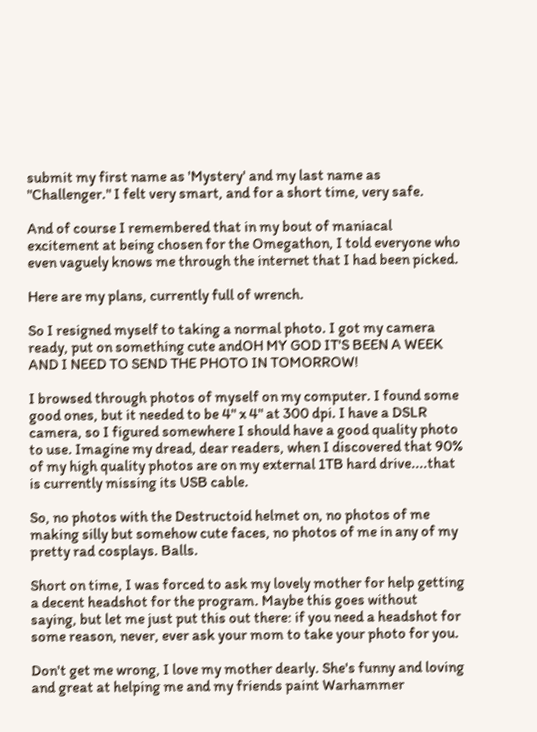submit my first name as 'Mystery' and my last name as "Challenger." I felt very smart, and for a short time, very safe.

And of course I remembered that in my bout of maniacal excitement at being chosen for the Omegathon, I told everyone who even vaguely knows me through the internet that I had been picked.

Here are my plans, currently full of wrench.

So I resigned myself to taking a normal photo. I got my camera ready, put on something cute andOH MY GOD IT'S BEEN A WEEK AND I NEED TO SEND THE PHOTO IN TOMORROW!

I browsed through photos of myself on my computer. I found some good ones, but it needed to be 4" x 4" at 300 dpi. I have a DSLR camera, so I figured somewhere I should have a good quality photo to use. Imagine my dread, dear readers, when I discovered that 90% of my high quality photos are on my external 1TB hard drive....that is currently missing its USB cable.

So, no photos with the Destructoid helmet on, no photos of me making silly but somehow cute faces, no photos of me in any of my pretty rad cosplays. Balls.

Short on time, I was forced to ask my lovely mother for help getting a decent headshot for the program. Maybe this goes without saying, but let me just put this out there: if you need a headshot for some reason, never, ever ask your mom to take your photo for you.

Don't get me wrong, I love my mother dearly. She's funny and loving and great at helping me and my friends paint Warhammer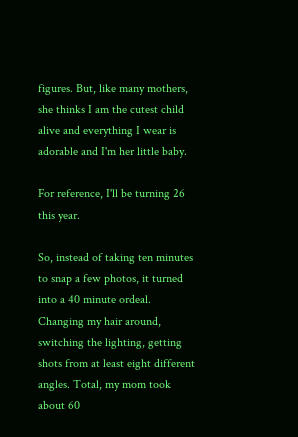figures. But, like many mothers, she thinks I am the cutest child alive and everything I wear is adorable and I'm her little baby.

For reference, I'll be turning 26 this year.

So, instead of taking ten minutes to snap a few photos, it turned into a 40 minute ordeal. Changing my hair around, switching the lighting, getting shots from at least eight different angles. Total, my mom took about 60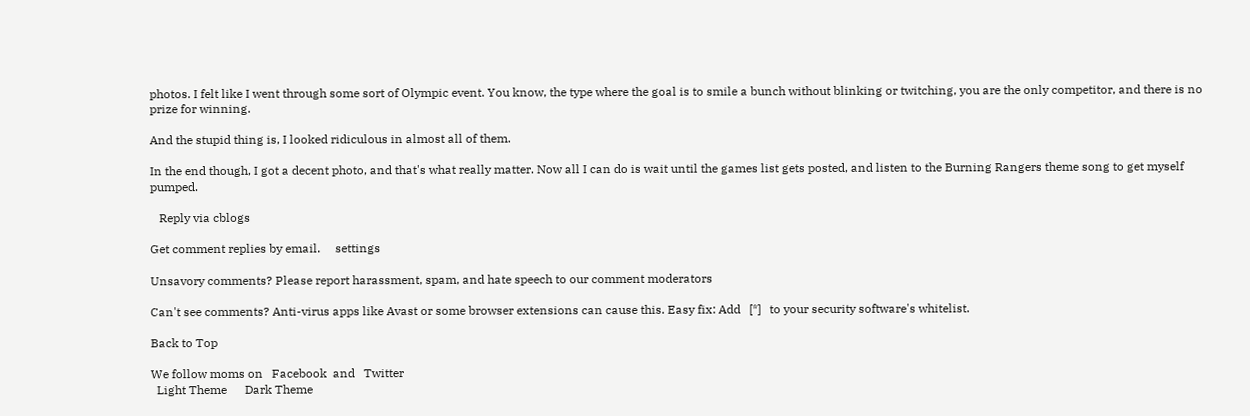photos. I felt like I went through some sort of Olympic event. You know, the type where the goal is to smile a bunch without blinking or twitching, you are the only competitor, and there is no prize for winning.

And the stupid thing is, I looked ridiculous in almost all of them.

In the end though, I got a decent photo, and that's what really matter. Now all I can do is wait until the games list gets posted, and listen to the Burning Rangers theme song to get myself pumped.

   Reply via cblogs

Get comment replies by email.     settings

Unsavory comments? Please report harassment, spam, and hate speech to our comment moderators

Can't see comments? Anti-virus apps like Avast or some browser extensions can cause this. Easy fix: Add   [*]   to your security software's whitelist.

Back to Top

We follow moms on   Facebook  and   Twitter
  Light Theme      Dark Theme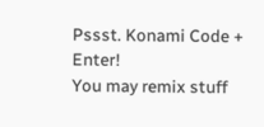Pssst. Konami Code + Enter!
You may remix stuff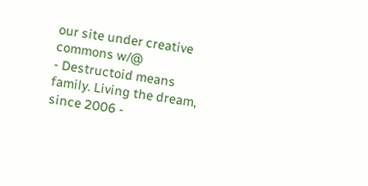our site under creative commons w/@
- Destructoid means family. Living the dream, since 2006 -